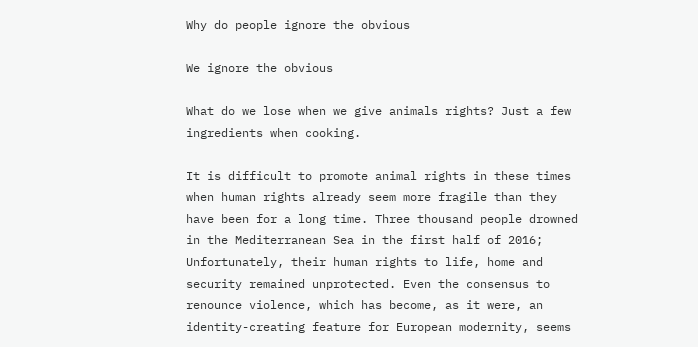Why do people ignore the obvious

We ignore the obvious

What do we lose when we give animals rights? Just a few ingredients when cooking.

It is difficult to promote animal rights in these times when human rights already seem more fragile than they have been for a long time. Three thousand people drowned in the Mediterranean Sea in the first half of 2016; Unfortunately, their human rights to life, home and security remained unprotected. Even the consensus to renounce violence, which has become, as it were, an identity-creating feature for European modernity, seems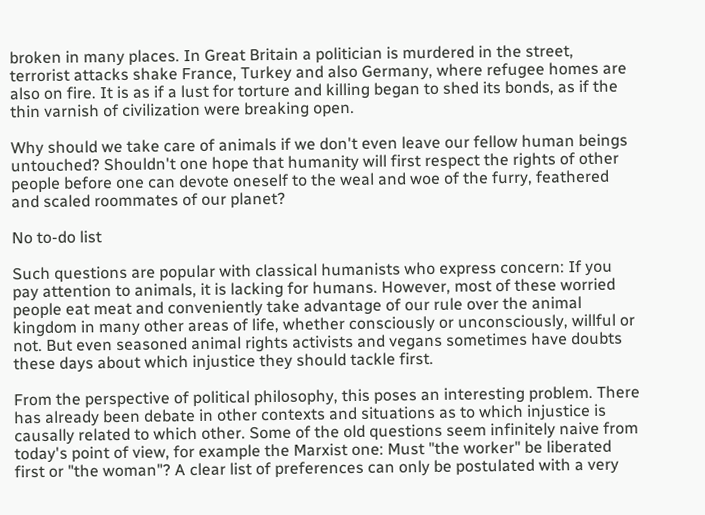broken in many places. In Great Britain a politician is murdered in the street, terrorist attacks shake France, Turkey and also Germany, where refugee homes are also on fire. It is as if a lust for torture and killing began to shed its bonds, as if the thin varnish of civilization were breaking open.

Why should we take care of animals if we don't even leave our fellow human beings untouched? Shouldn't one hope that humanity will first respect the rights of other people before one can devote oneself to the weal and woe of the furry, feathered and scaled roommates of our planet?

No to-do list

Such questions are popular with classical humanists who express concern: If you pay attention to animals, it is lacking for humans. However, most of these worried people eat meat and conveniently take advantage of our rule over the animal kingdom in many other areas of life, whether consciously or unconsciously, willful or not. But even seasoned animal rights activists and vegans sometimes have doubts these days about which injustice they should tackle first.

From the perspective of political philosophy, this poses an interesting problem. There has already been debate in other contexts and situations as to which injustice is causally related to which other. Some of the old questions seem infinitely naive from today's point of view, for example the Marxist one: Must "the worker" be liberated first or "the woman"? A clear list of preferences can only be postulated with a very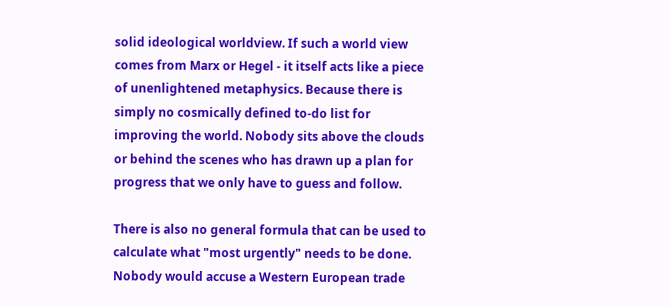solid ideological worldview. If such a world view comes from Marx or Hegel - it itself acts like a piece of unenlightened metaphysics. Because there is simply no cosmically defined to-do list for improving the world. Nobody sits above the clouds or behind the scenes who has drawn up a plan for progress that we only have to guess and follow.

There is also no general formula that can be used to calculate what "most urgently" needs to be done. Nobody would accuse a Western European trade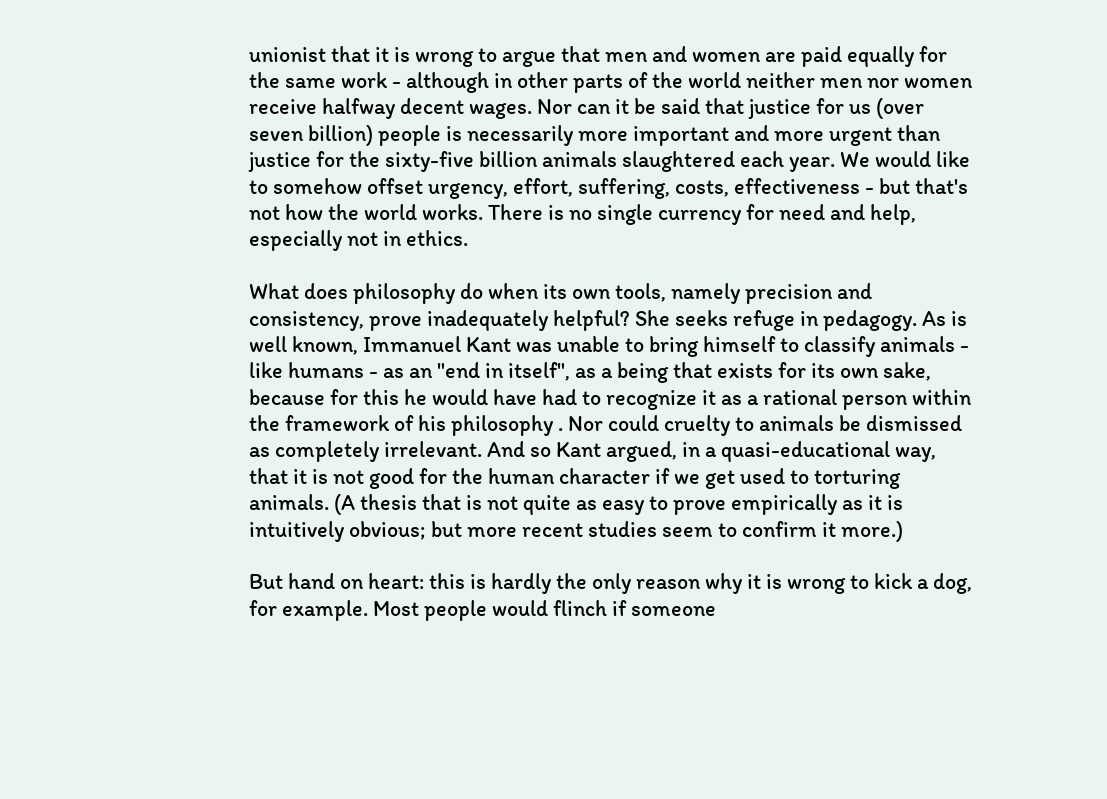unionist that it is wrong to argue that men and women are paid equally for the same work - although in other parts of the world neither men nor women receive halfway decent wages. Nor can it be said that justice for us (over seven billion) people is necessarily more important and more urgent than justice for the sixty-five billion animals slaughtered each year. We would like to somehow offset urgency, effort, suffering, costs, effectiveness - but that's not how the world works. There is no single currency for need and help, especially not in ethics.

What does philosophy do when its own tools, namely precision and consistency, prove inadequately helpful? She seeks refuge in pedagogy. As is well known, Immanuel Kant was unable to bring himself to classify animals - like humans - as an "end in itself", as a being that exists for its own sake, because for this he would have had to recognize it as a rational person within the framework of his philosophy . Nor could cruelty to animals be dismissed as completely irrelevant. And so Kant argued, in a quasi-educational way, that it is not good for the human character if we get used to torturing animals. (A thesis that is not quite as easy to prove empirically as it is intuitively obvious; but more recent studies seem to confirm it more.)

But hand on heart: this is hardly the only reason why it is wrong to kick a dog, for example. Most people would flinch if someone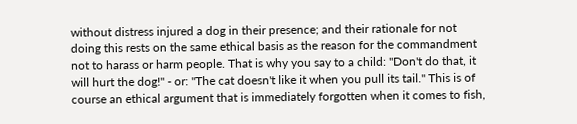without distress injured a dog in their presence; and their rationale for not doing this rests on the same ethical basis as the reason for the commandment not to harass or harm people. That is why you say to a child: "Don't do that, it will hurt the dog!" - or: "The cat doesn't like it when you pull its tail." This is of course an ethical argument that is immediately forgotten when it comes to fish,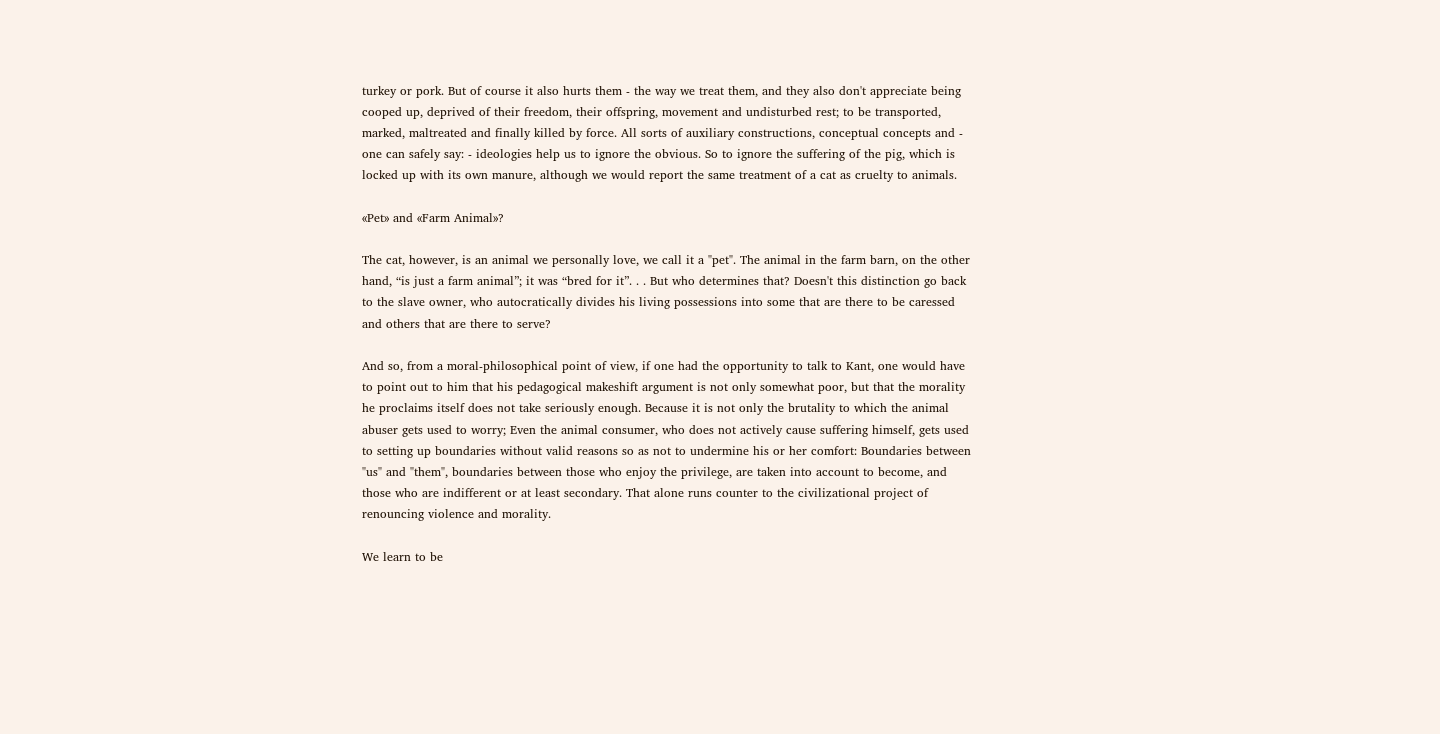turkey or pork. But of course it also hurts them - the way we treat them, and they also don't appreciate being cooped up, deprived of their freedom, their offspring, movement and undisturbed rest; to be transported, marked, maltreated and finally killed by force. All sorts of auxiliary constructions, conceptual concepts and - one can safely say: - ideologies help us to ignore the obvious. So to ignore the suffering of the pig, which is locked up with its own manure, although we would report the same treatment of a cat as cruelty to animals.

«Pet» and «Farm Animal»?

The cat, however, is an animal we personally love, we call it a "pet". The animal in the farm barn, on the other hand, “is just a farm animal”; it was “bred for it”. . . But who determines that? Doesn't this distinction go back to the slave owner, who autocratically divides his living possessions into some that are there to be caressed and others that are there to serve?

And so, from a moral-philosophical point of view, if one had the opportunity to talk to Kant, one would have to point out to him that his pedagogical makeshift argument is not only somewhat poor, but that the morality he proclaims itself does not take seriously enough. Because it is not only the brutality to which the animal abuser gets used to worry; Even the animal consumer, who does not actively cause suffering himself, gets used to setting up boundaries without valid reasons so as not to undermine his or her comfort: Boundaries between "us" and "them", boundaries between those who enjoy the privilege, are taken into account to become, and those who are indifferent or at least secondary. That alone runs counter to the civilizational project of renouncing violence and morality.

We learn to be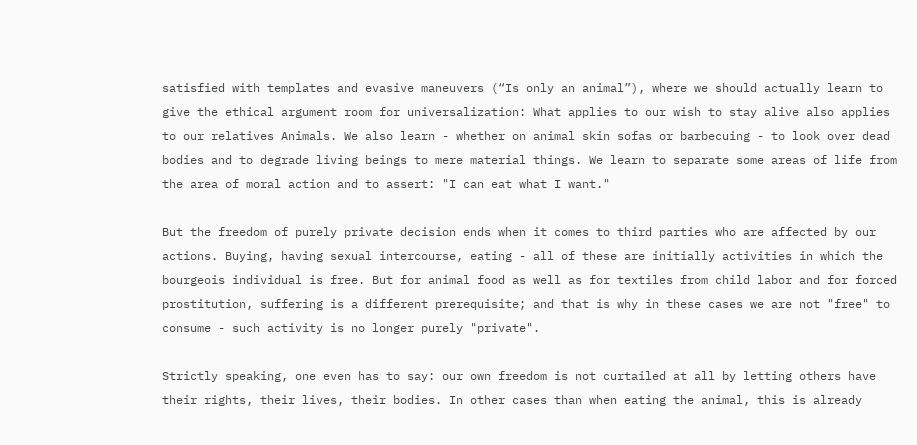satisfied with templates and evasive maneuvers (“Is only an animal”), where we should actually learn to give the ethical argument room for universalization: What applies to our wish to stay alive also applies to our relatives Animals. We also learn - whether on animal skin sofas or barbecuing - to look over dead bodies and to degrade living beings to mere material things. We learn to separate some areas of life from the area of moral action and to assert: "I can eat what I want."

But the freedom of purely private decision ends when it comes to third parties who are affected by our actions. Buying, having sexual intercourse, eating - all of these are initially activities in which the bourgeois individual is free. But for animal food as well as for textiles from child labor and for forced prostitution, suffering is a different prerequisite; and that is why in these cases we are not "free" to consume - such activity is no longer purely "private".

Strictly speaking, one even has to say: our own freedom is not curtailed at all by letting others have their rights, their lives, their bodies. In other cases than when eating the animal, this is already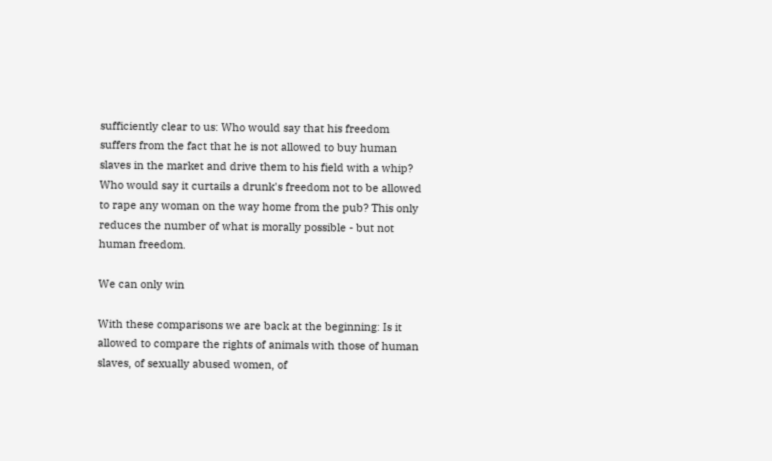sufficiently clear to us: Who would say that his freedom suffers from the fact that he is not allowed to buy human slaves in the market and drive them to his field with a whip? Who would say it curtails a drunk's freedom not to be allowed to rape any woman on the way home from the pub? This only reduces the number of what is morally possible - but not human freedom.

We can only win

With these comparisons we are back at the beginning: Is it allowed to compare the rights of animals with those of human slaves, of sexually abused women, of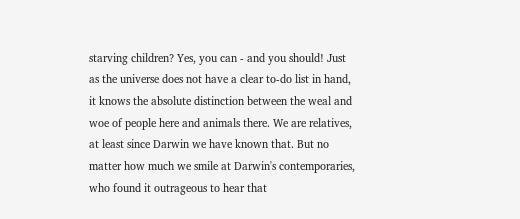starving children? Yes, you can - and you should! Just as the universe does not have a clear to-do list in hand, it knows the absolute distinction between the weal and woe of people here and animals there. We are relatives, at least since Darwin we have known that. But no matter how much we smile at Darwin's contemporaries, who found it outrageous to hear that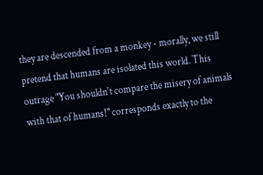they are descended from a monkey - morally, we still pretend that humans are isolated this world. This outrage "You shouldn't compare the misery of animals with that of humans!" corresponds exactly to the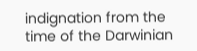indignation from the time of the Darwinian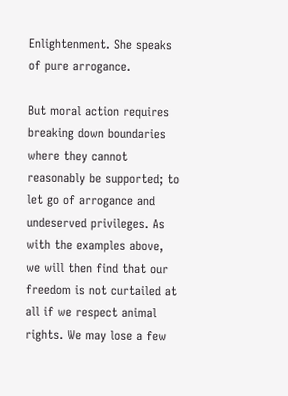Enlightenment. She speaks of pure arrogance.

But moral action requires breaking down boundaries where they cannot reasonably be supported; to let go of arrogance and undeserved privileges. As with the examples above, we will then find that our freedom is not curtailed at all if we respect animal rights. We may lose a few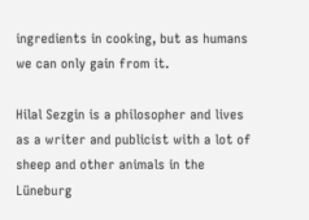ingredients in cooking, but as humans we can only gain from it.

Hilal Sezgin is a philosopher and lives as a writer and publicist with a lot of sheep and other animals in the Lüneburg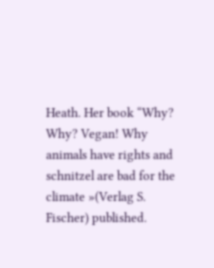Heath. Her book “Why? Why? Vegan! Why animals have rights and schnitzel are bad for the climate »(Verlag S. Fischer) published.